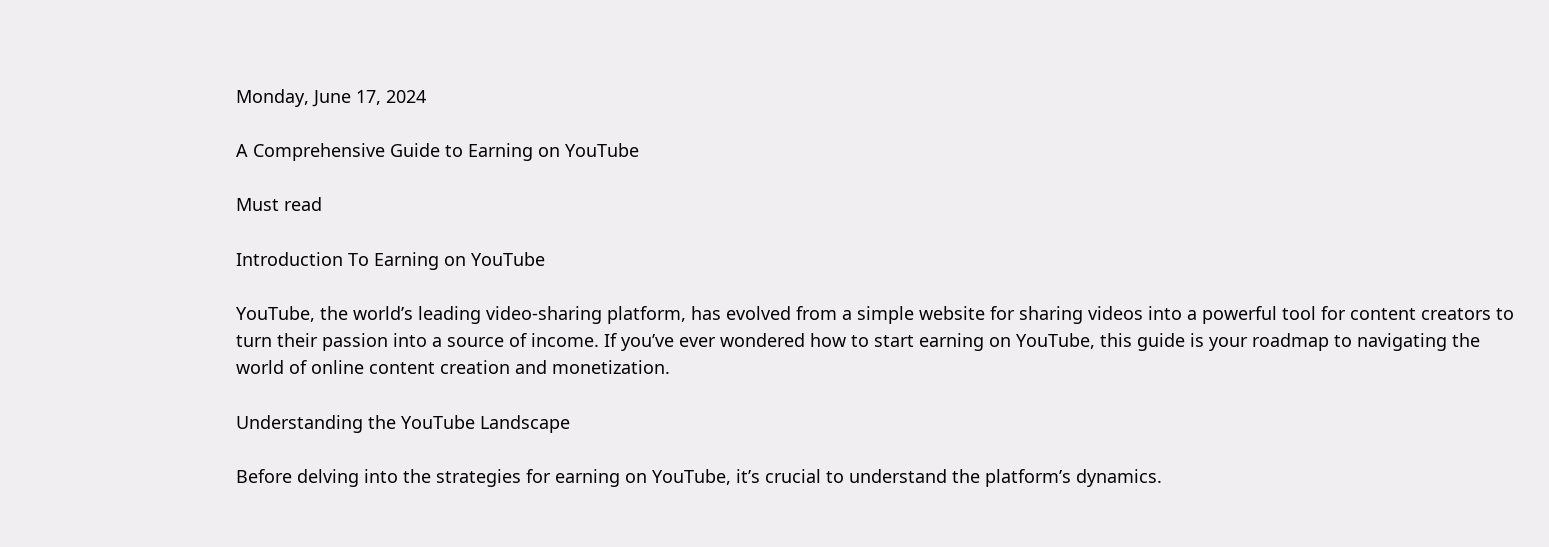Monday, June 17, 2024

A Comprehensive Guide to Earning on YouTube

Must read

Introduction To Earning on YouTube

YouTube, the world’s leading video-sharing platform, has evolved from a simple website for sharing videos into a powerful tool for content creators to turn their passion into a source of income. If you’ve ever wondered how to start earning on YouTube, this guide is your roadmap to navigating the world of online content creation and monetization.

Understanding the YouTube Landscape

Before delving into the strategies for earning on YouTube, it’s crucial to understand the platform’s dynamics.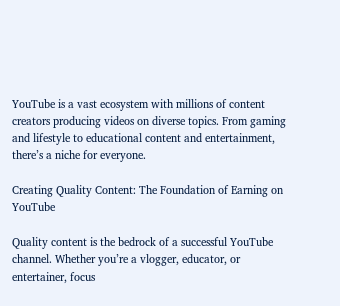YouTube is a vast ecosystem with millions of content creators producing videos on diverse topics. From gaming and lifestyle to educational content and entertainment, there’s a niche for everyone.

Creating Quality Content: The Foundation of Earning on YouTube

Quality content is the bedrock of a successful YouTube channel. Whether you’re a vlogger, educator, or entertainer, focus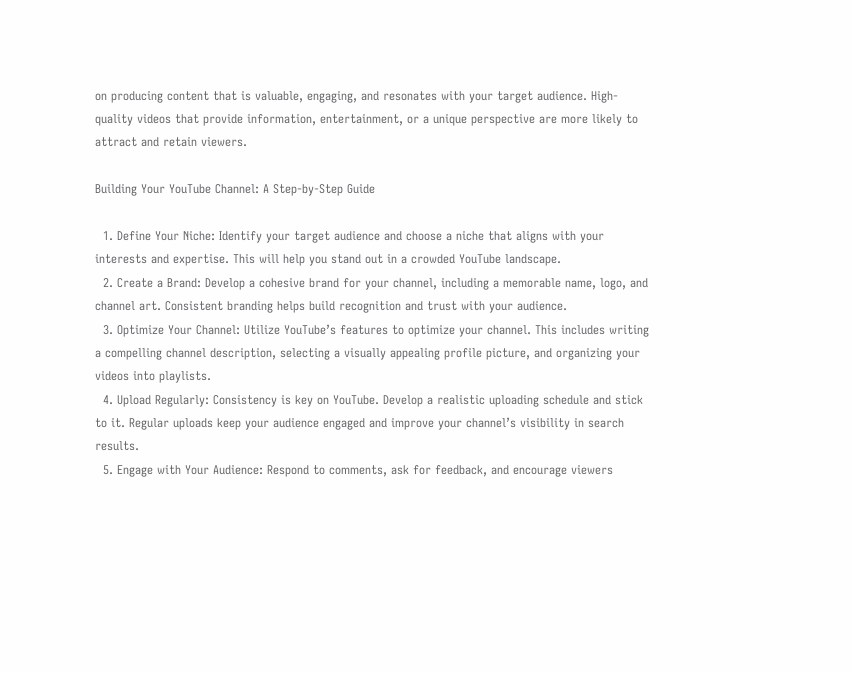on producing content that is valuable, engaging, and resonates with your target audience. High-quality videos that provide information, entertainment, or a unique perspective are more likely to attract and retain viewers.

Building Your YouTube Channel: A Step-by-Step Guide

  1. Define Your Niche: Identify your target audience and choose a niche that aligns with your interests and expertise. This will help you stand out in a crowded YouTube landscape.
  2. Create a Brand: Develop a cohesive brand for your channel, including a memorable name, logo, and channel art. Consistent branding helps build recognition and trust with your audience.
  3. Optimize Your Channel: Utilize YouTube’s features to optimize your channel. This includes writing a compelling channel description, selecting a visually appealing profile picture, and organizing your videos into playlists.
  4. Upload Regularly: Consistency is key on YouTube. Develop a realistic uploading schedule and stick to it. Regular uploads keep your audience engaged and improve your channel’s visibility in search results.
  5. Engage with Your Audience: Respond to comments, ask for feedback, and encourage viewers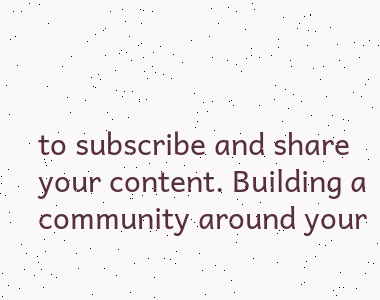to subscribe and share your content. Building a community around your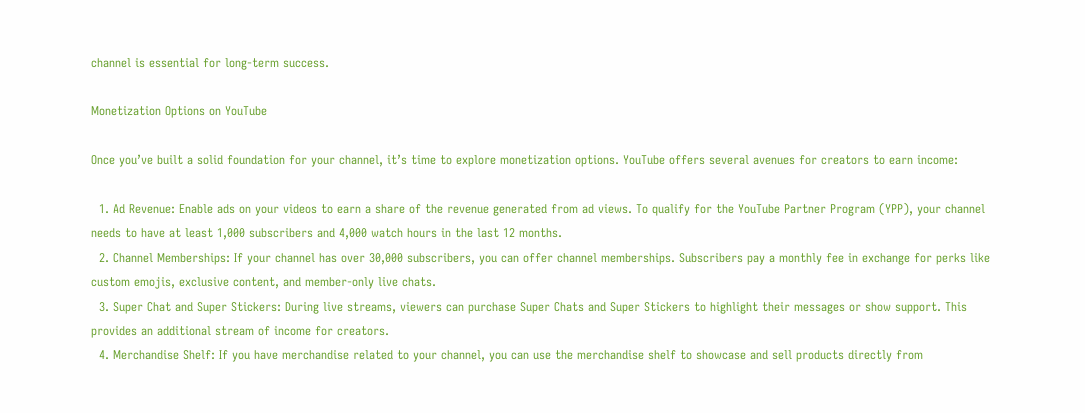channel is essential for long-term success.

Monetization Options on YouTube

Once you’ve built a solid foundation for your channel, it’s time to explore monetization options. YouTube offers several avenues for creators to earn income:

  1. Ad Revenue: Enable ads on your videos to earn a share of the revenue generated from ad views. To qualify for the YouTube Partner Program (YPP), your channel needs to have at least 1,000 subscribers and 4,000 watch hours in the last 12 months.
  2. Channel Memberships: If your channel has over 30,000 subscribers, you can offer channel memberships. Subscribers pay a monthly fee in exchange for perks like custom emojis, exclusive content, and member-only live chats.
  3. Super Chat and Super Stickers: During live streams, viewers can purchase Super Chats and Super Stickers to highlight their messages or show support. This provides an additional stream of income for creators.
  4. Merchandise Shelf: If you have merchandise related to your channel, you can use the merchandise shelf to showcase and sell products directly from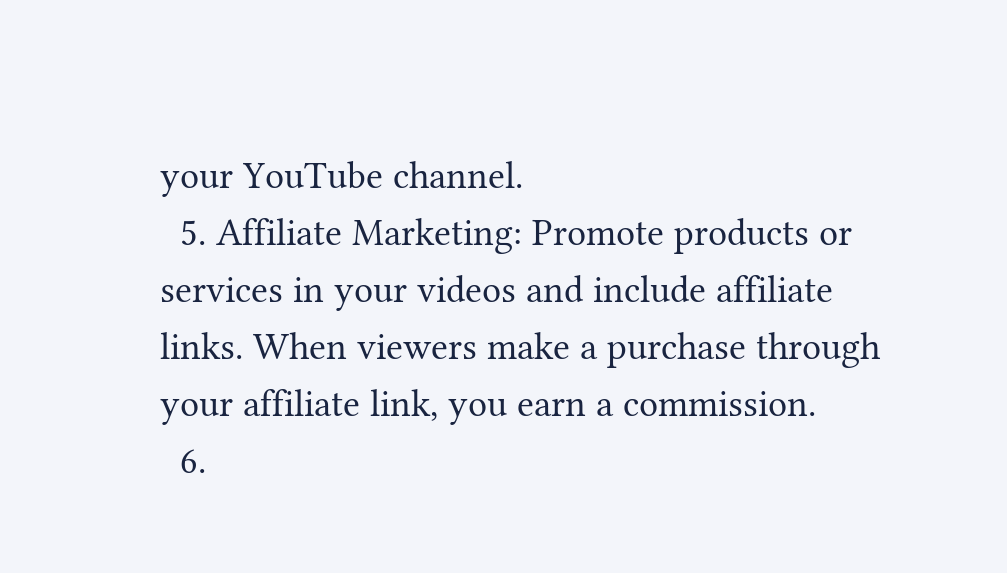your YouTube channel.
  5. Affiliate Marketing: Promote products or services in your videos and include affiliate links. When viewers make a purchase through your affiliate link, you earn a commission.
  6.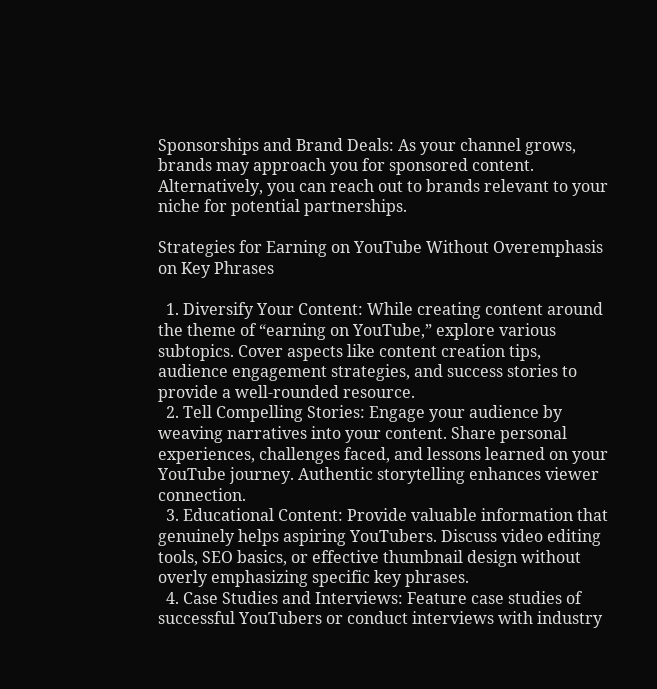Sponsorships and Brand Deals: As your channel grows, brands may approach you for sponsored content. Alternatively, you can reach out to brands relevant to your niche for potential partnerships.

Strategies for Earning on YouTube Without Overemphasis on Key Phrases

  1. Diversify Your Content: While creating content around the theme of “earning on YouTube,” explore various subtopics. Cover aspects like content creation tips, audience engagement strategies, and success stories to provide a well-rounded resource.
  2. Tell Compelling Stories: Engage your audience by weaving narratives into your content. Share personal experiences, challenges faced, and lessons learned on your YouTube journey. Authentic storytelling enhances viewer connection.
  3. Educational Content: Provide valuable information that genuinely helps aspiring YouTubers. Discuss video editing tools, SEO basics, or effective thumbnail design without overly emphasizing specific key phrases.
  4. Case Studies and Interviews: Feature case studies of successful YouTubers or conduct interviews with industry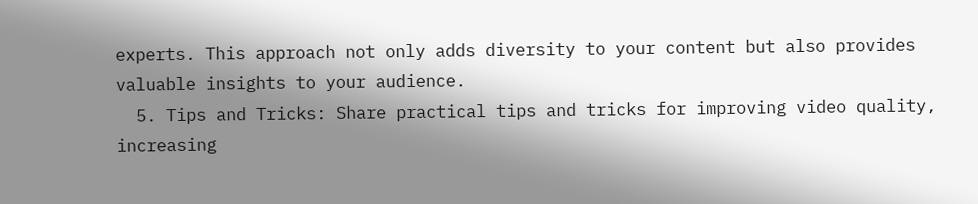experts. This approach not only adds diversity to your content but also provides valuable insights to your audience.
  5. Tips and Tricks: Share practical tips and tricks for improving video quality, increasing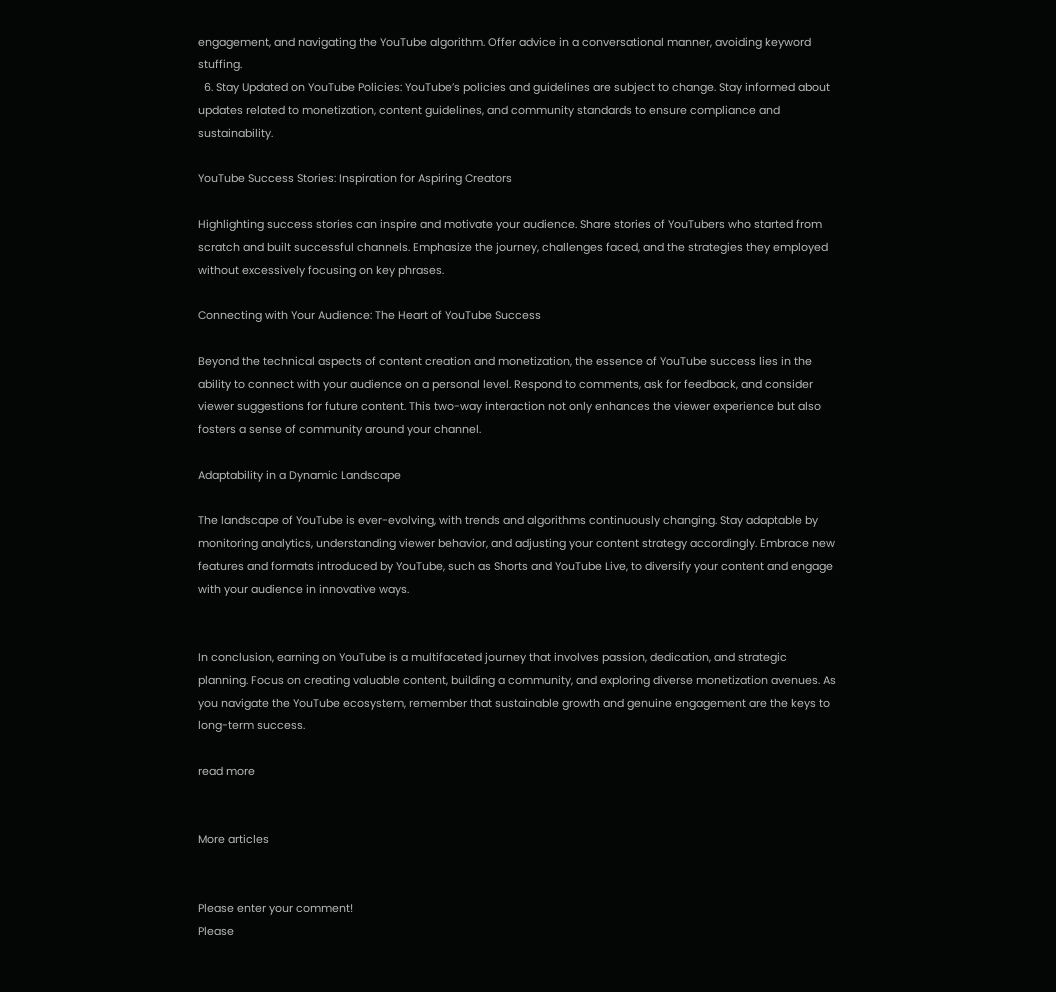engagement, and navigating the YouTube algorithm. Offer advice in a conversational manner, avoiding keyword stuffing.
  6. Stay Updated on YouTube Policies: YouTube’s policies and guidelines are subject to change. Stay informed about updates related to monetization, content guidelines, and community standards to ensure compliance and sustainability.

YouTube Success Stories: Inspiration for Aspiring Creators

Highlighting success stories can inspire and motivate your audience. Share stories of YouTubers who started from scratch and built successful channels. Emphasize the journey, challenges faced, and the strategies they employed without excessively focusing on key phrases.

Connecting with Your Audience: The Heart of YouTube Success

Beyond the technical aspects of content creation and monetization, the essence of YouTube success lies in the ability to connect with your audience on a personal level. Respond to comments, ask for feedback, and consider viewer suggestions for future content. This two-way interaction not only enhances the viewer experience but also fosters a sense of community around your channel.

Adaptability in a Dynamic Landscape

The landscape of YouTube is ever-evolving, with trends and algorithms continuously changing. Stay adaptable by monitoring analytics, understanding viewer behavior, and adjusting your content strategy accordingly. Embrace new features and formats introduced by YouTube, such as Shorts and YouTube Live, to diversify your content and engage with your audience in innovative ways.


In conclusion, earning on YouTube is a multifaceted journey that involves passion, dedication, and strategic planning. Focus on creating valuable content, building a community, and exploring diverse monetization avenues. As you navigate the YouTube ecosystem, remember that sustainable growth and genuine engagement are the keys to long-term success.

read more


More articles


Please enter your comment!
Please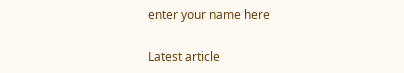enter your name here

Latest article